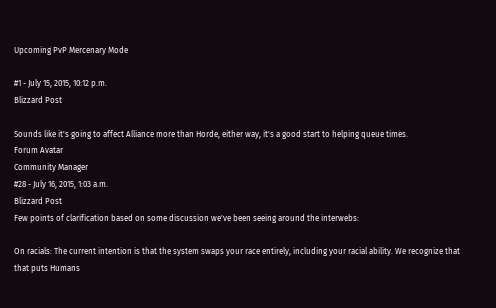Upcoming PvP Mercenary Mode

#1 - July 15, 2015, 10:12 p.m.
Blizzard Post

Sounds like it's going to affect Alliance more than Horde, either way, it's a good start to helping queue times.
Forum Avatar
Community Manager
#28 - July 16, 2015, 1:03 a.m.
Blizzard Post
Few points of clarification based on some discussion we've been seeing around the interwebs:

On racials: The current intention is that the system swaps your race entirely, including your racial ability. We recognize that that puts Humans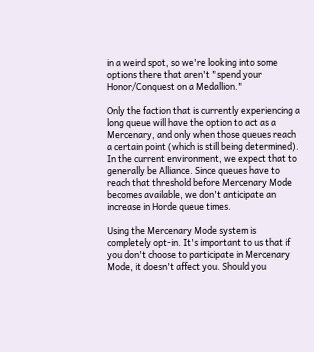in a weird spot, so we're looking into some options there that aren't "spend your Honor/Conquest on a Medallion."

Only the faction that is currently experiencing a long queue will have the option to act as a Mercenary, and only when those queues reach a certain point (which is still being determined). In the current environment, we expect that to generally be Alliance. Since queues have to reach that threshold before Mercenary Mode becomes available, we don't anticipate an increase in Horde queue times.

Using the Mercenary Mode system is completely opt-in. It's important to us that if you don't choose to participate in Mercenary Mode, it doesn't affect you. Should you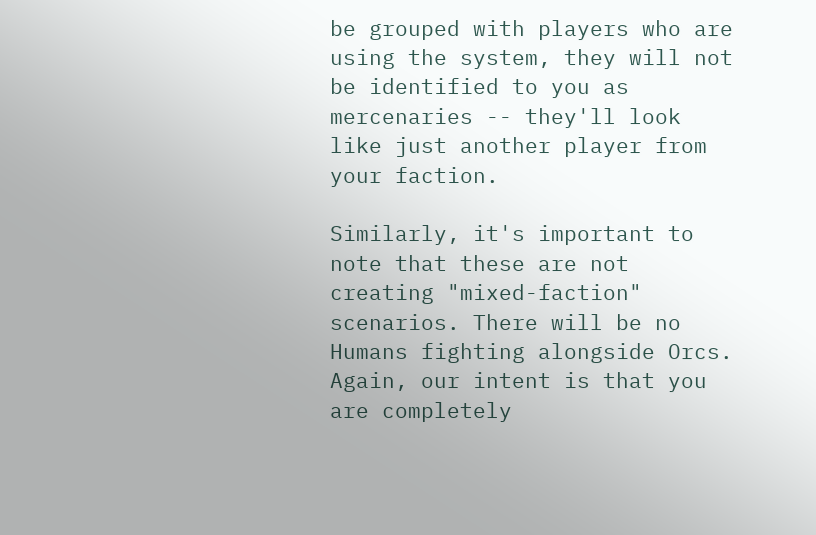be grouped with players who are using the system, they will not be identified to you as mercenaries -- they'll look like just another player from your faction.

Similarly, it's important to note that these are not creating "mixed-faction" scenarios. There will be no Humans fighting alongside Orcs. Again, our intent is that you are completely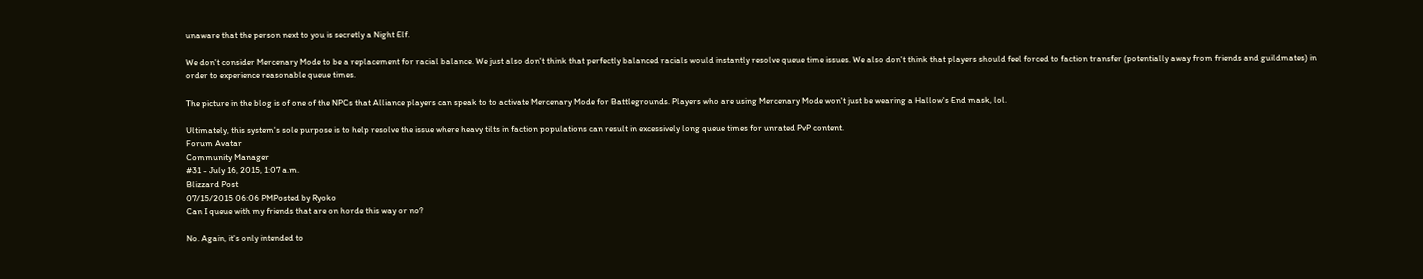unaware that the person next to you is secretly a Night Elf.

We don't consider Mercenary Mode to be a replacement for racial balance. We just also don't think that perfectly balanced racials would instantly resolve queue time issues. We also don't think that players should feel forced to faction transfer (potentially away from friends and guildmates) in order to experience reasonable queue times.

The picture in the blog is of one of the NPCs that Alliance players can speak to to activate Mercenary Mode for Battlegrounds. Players who are using Mercenary Mode won't just be wearing a Hallow's End mask, lol.

Ultimately, this system's sole purpose is to help resolve the issue where heavy tilts in faction populations can result in excessively long queue times for unrated PvP content.
Forum Avatar
Community Manager
#31 - July 16, 2015, 1:07 a.m.
Blizzard Post
07/15/2015 06:06 PMPosted by Ryoko
Can I queue with my friends that are on horde this way or no?

No. Again, it's only intended to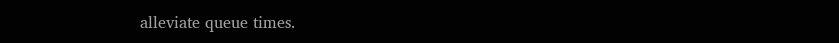alleviate queue times.